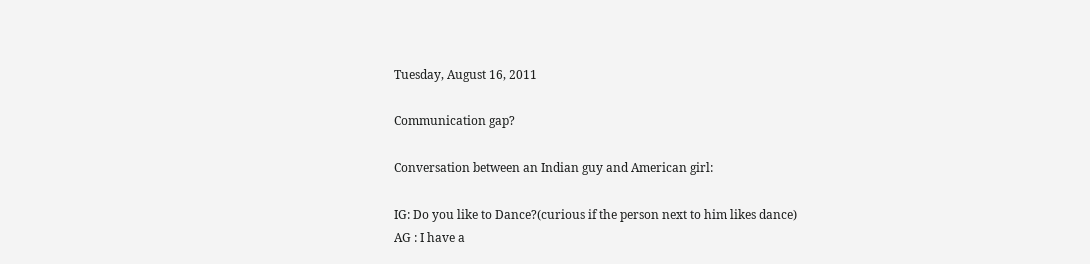Tuesday, August 16, 2011

Communication gap?

Conversation between an Indian guy and American girl:

IG: Do you like to Dance?(curious if the person next to him likes dance)
AG : I have a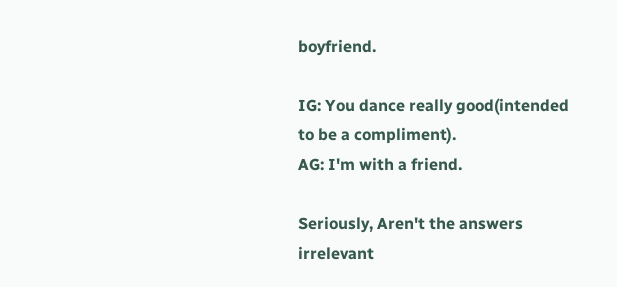boyfriend.

IG: You dance really good(intended to be a compliment).
AG: I'm with a friend.

Seriously, Aren't the answers irrelevant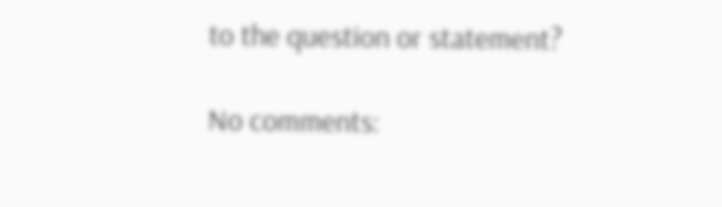to the question or statement?

No comments: